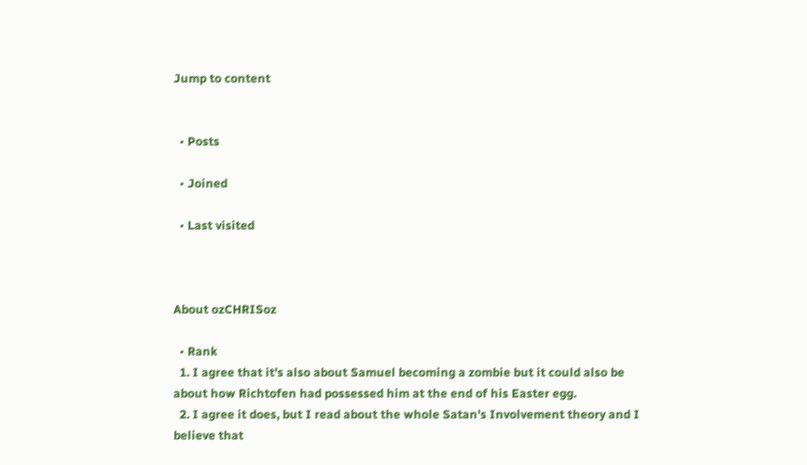Jump to content


  • Posts

  • Joined

  • Last visited



About ozCHRISoz

  • Rank
  1. I agree that it's also about Samuel becoming a zombie but it could also be about how Richtofen had possessed him at the end of his Easter egg.
  2. I agree it does, but I read about the whole Satan's Involvement theory and I believe that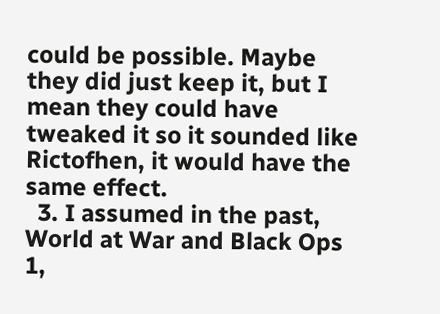could be possible. Maybe they did just keep it, but I mean they could have tweaked it so it sounded like Rictofhen, it would have the same effect.
  3. I assumed in the past, World at War and Black Ops 1,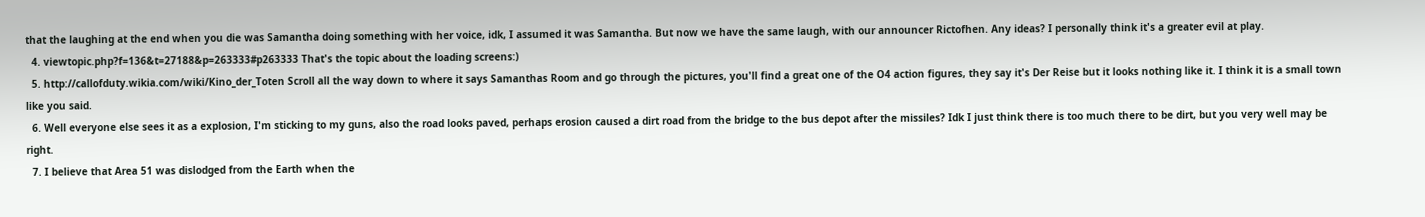that the laughing at the end when you die was Samantha doing something with her voice, idk, I assumed it was Samantha. But now we have the same laugh, with our announcer Rictofhen. Any ideas? I personally think it's a greater evil at play.
  4. viewtopic.php?f=136&t=27188&p=263333#p263333 That's the topic about the loading screens:)
  5. http://callofduty.wikia.com/wiki/Kino_der_Toten Scroll all the way down to where it says Samanthas Room and go through the pictures, you'll find a great one of the O4 action figures, they say it's Der Reise but it looks nothing like it. I think it is a small town like you said.
  6. Well everyone else sees it as a explosion, I'm sticking to my guns, also the road looks paved, perhaps erosion caused a dirt road from the bridge to the bus depot after the missiles? Idk I just think there is too much there to be dirt, but you very well may be right.
  7. I believe that Area 51 was dislodged from the Earth when the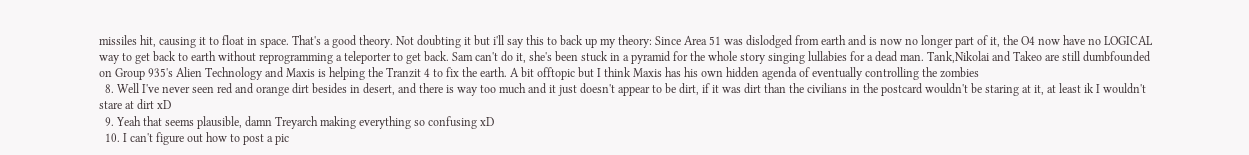missiles hit, causing it to float in space. That's a good theory. Not doubting it but i'll say this to back up my theory: Since Area 51 was dislodged from earth and is now no longer part of it, the O4 now have no LOGICAL way to get back to earth without reprogramming a teleporter to get back. Sam can't do it, she's been stuck in a pyramid for the whole story singing lullabies for a dead man. Tank,Nikolai and Takeo are still dumbfounded on Group 935's Alien Technology and Maxis is helping the Tranzit 4 to fix the earth. A bit offtopic but I think Maxis has his own hidden agenda of eventually controlling the zombies
  8. Well I've never seen red and orange dirt besides in desert, and there is way too much and it just doesn't appear to be dirt, if it was dirt than the civilians in the postcard wouldn't be staring at it, at least ik I wouldn't stare at dirt xD
  9. Yeah that seems plausible, damn Treyarch making everything so confusing xD
  10. I can't figure out how to post a pic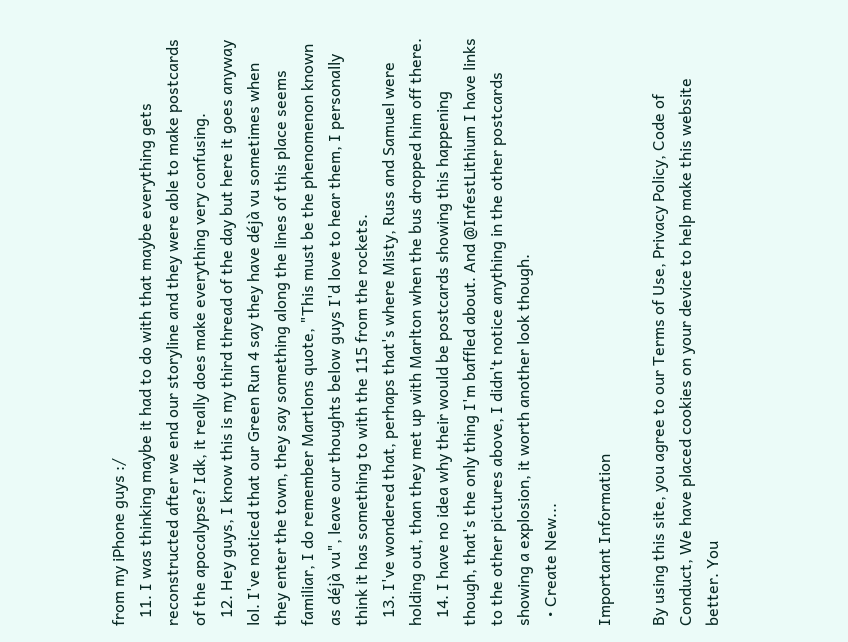from my iPhone guys :/
  11. I was thinking maybe it had to do with that maybe everything gets reconstructed after we end our storyline and they were able to make postcards of the apocalypse? Idk, it really does make everything very confusing.
  12. Hey guys, I know this is my third thread of the day but here it goes anyway lol. I've noticed that our Green Run 4 say they have déjà vu sometimes when they enter the town, they say something along the lines of this place seems familiar, I do remember Martlons quote, "This must be the phenomenon known as déjà vu", leave our thoughts below guys I'd love to hear them, I personally think it has something to with the 115 from the rockets.
  13. I've wondered that, perhaps that's where Misty, Russ and Samuel were holding out, than they met up with Marlton when the bus dropped him off there.
  14. I have no idea why their would be postcards showing this happening though, that's the only thing I'm baffled about. And @InfestLithium I have links to the other pictures above, I didn't notice anything in the other postcards showing a explosion, it worth another look though.
  • Create New...

Important Information

By using this site, you agree to our Terms of Use, Privacy Policy, Code of Conduct, We have placed cookies on your device to help make this website better. You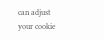can adjust your cookie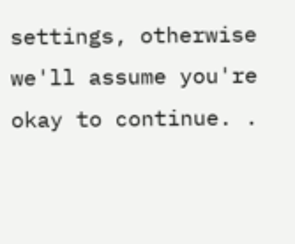settings, otherwise we'll assume you're okay to continue. .